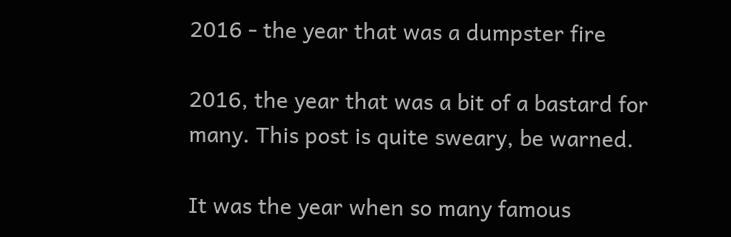2016 - the year that was a dumpster fire

2016, the year that was a bit of a bastard for many. This post is quite sweary, be warned.

It was the year when so many famous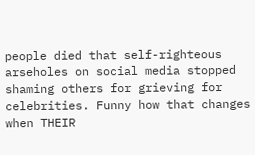people died that self-righteous arseholes on social media stopped shaming others for grieving for celebrities. Funny how that changes when THEIR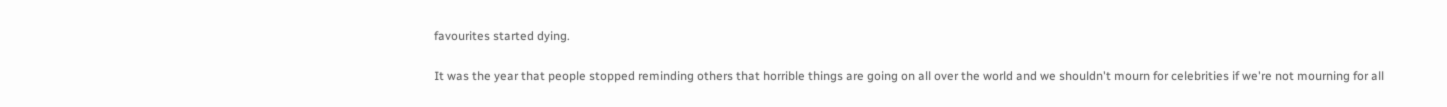favourites started dying.

It was the year that people stopped reminding others that horrible things are going on all over the world and we shouldn't mourn for celebrities if we're not mourning for all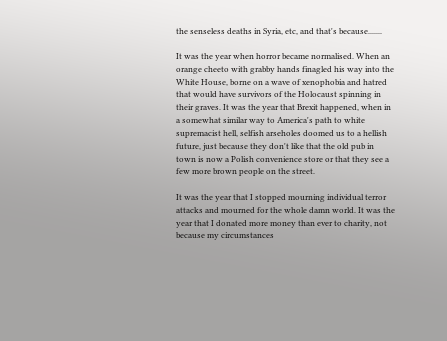the senseless deaths in Syria, etc, and that's because.......

It was the year when horror became normalised. When an orange cheeto with grabby hands finagled his way into the White House, borne on a wave of xenophobia and hatred that would have survivors of the Holocaust spinning in their graves. It was the year that Brexit happened, when in a somewhat similar way to America's path to white supremacist hell, selfish arseholes doomed us to a hellish future, just because they don't like that the old pub in town is now a Polish convenience store or that they see a few more brown people on the street.

It was the year that I stopped mourning individual terror attacks and mourned for the whole damn world. It was the year that I donated more money than ever to charity, not because my circumstances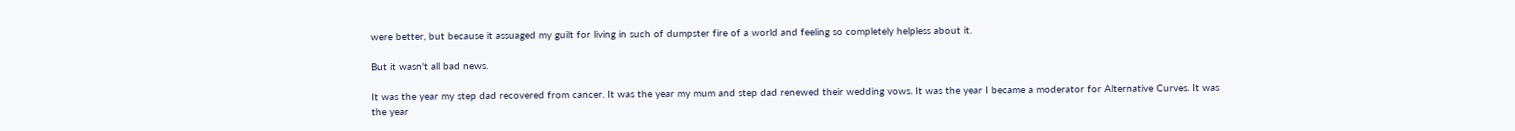were better, but because it assuaged my guilt for living in such of dumpster fire of a world and feeling so completely helpless about it.

But it wasn't all bad news.

It was the year my step dad recovered from cancer. It was the year my mum and step dad renewed their wedding vows. It was the year I became a moderator for Alternative Curves. It was the year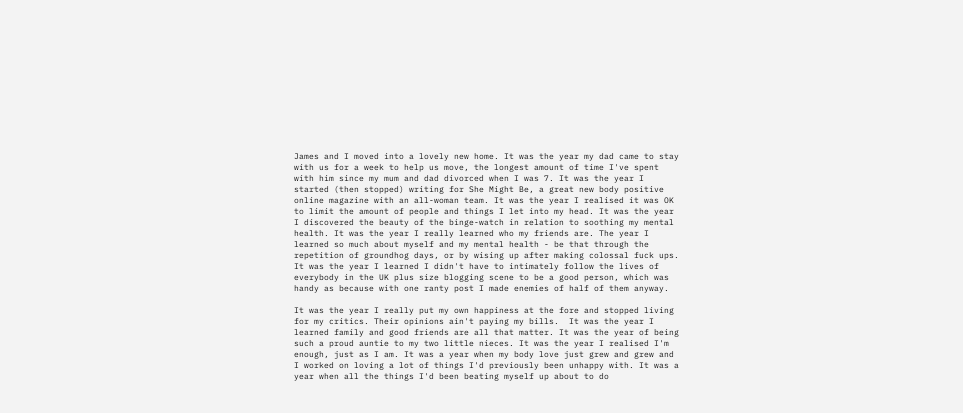James and I moved into a lovely new home. It was the year my dad came to stay with us for a week to help us move, the longest amount of time I've spent with him since my mum and dad divorced when I was 7. It was the year I started (then stopped) writing for She Might Be, a great new body positive online magazine with an all-woman team. It was the year I realised it was OK to limit the amount of people and things I let into my head. It was the year I discovered the beauty of the binge-watch in relation to soothing my mental health. It was the year I really learned who my friends are. The year I learned so much about myself and my mental health - be that through the repetition of groundhog days, or by wising up after making colossal fuck ups. It was the year I learned I didn't have to intimately follow the lives of everybody in the UK plus size blogging scene to be a good person, which was handy as because with one ranty post I made enemies of half of them anyway.

It was the year I really put my own happiness at the fore and stopped living for my critics. Their opinions ain't paying my bills.  It was the year I learned family and good friends are all that matter. It was the year of being such a proud auntie to my two little nieces. It was the year I realised I'm enough, just as I am. It was a year when my body love just grew and grew and I worked on loving a lot of things I'd previously been unhappy with. It was a year when all the things I'd been beating myself up about to do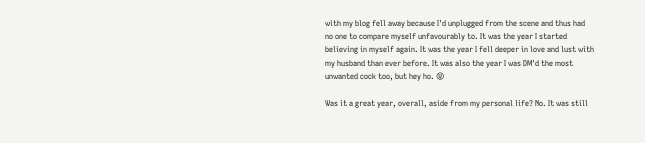with my blog fell away because I'd unplugged from the scene and thus had no one to compare myself unfavourably to. It was the year I started believing in myself again. It was the year I fell deeper in love and lust with my husband than ever before. It was also the year I was DM'd the most unwanted cock too, but hey ho. 😝

Was it a great year, overall, aside from my personal life? No. It was still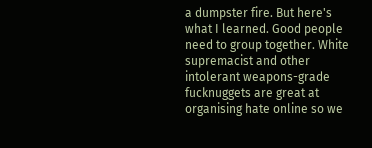a dumpster fire. But here's what I learned. Good people need to group together. White supremacist and other intolerant weapons-grade fucknuggets are great at organising hate online so we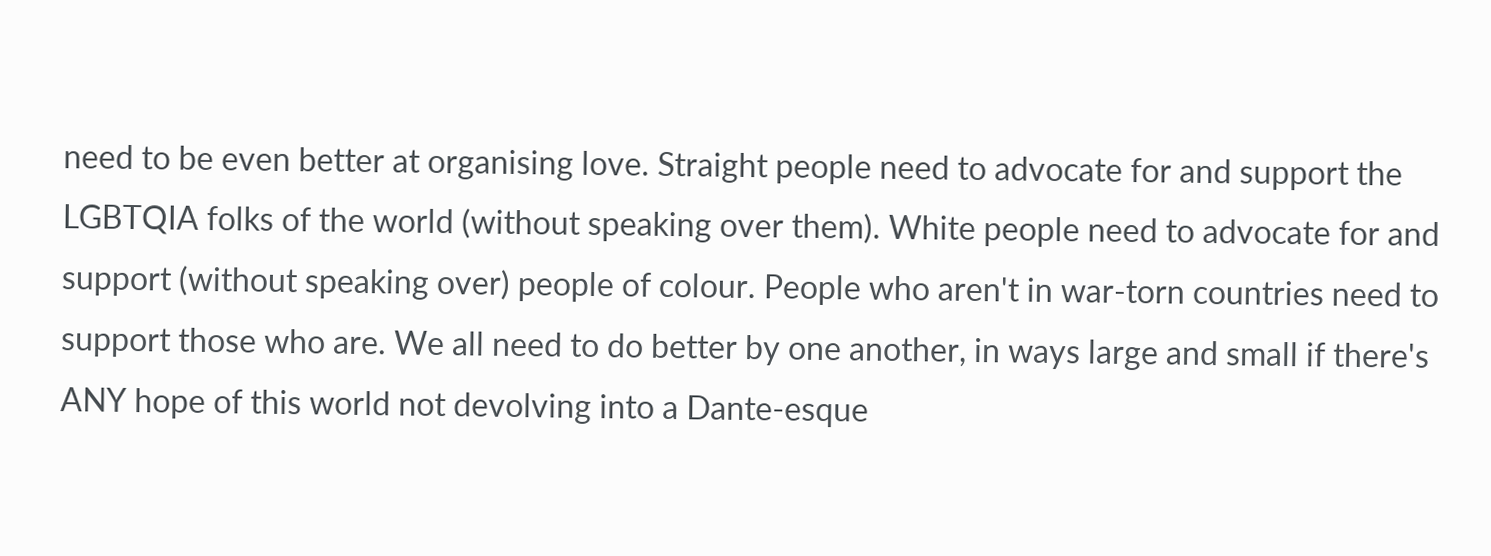need to be even better at organising love. Straight people need to advocate for and support the LGBTQIA folks of the world (without speaking over them). White people need to advocate for and support (without speaking over) people of colour. People who aren't in war-torn countries need to support those who are. We all need to do better by one another, in ways large and small if there's ANY hope of this world not devolving into a Dante-esque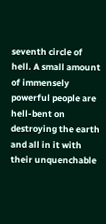seventh circle of hell. A small amount of immensely powerful people are hell-bent on destroying the earth and all in it with their unquenchable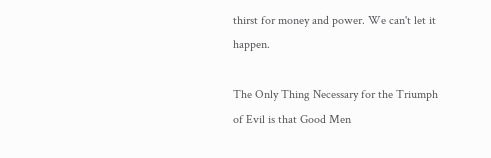thirst for money and power. We can't let it happen.

The Only Thing Necessary for the Triumph of Evil is that Good Men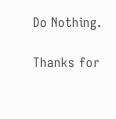Do Nothing.

Thanks for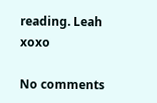reading. Leah xoxo

No comments